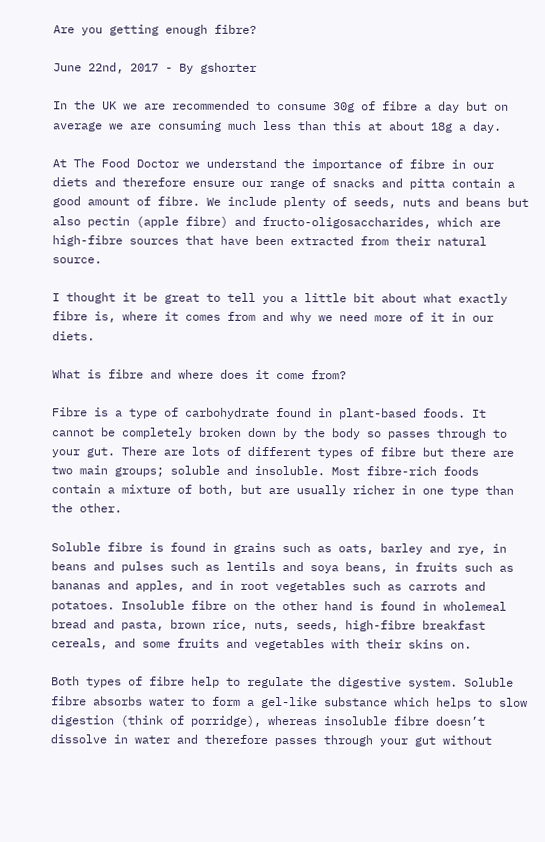Are you getting enough fibre?

June 22nd, 2017 - By gshorter

In the UK we are recommended to consume 30g of fibre a day but on average we are consuming much less than this at about 18g a day.

At The Food Doctor we understand the importance of fibre in our diets and therefore ensure our range of snacks and pitta contain a good amount of fibre. We include plenty of seeds, nuts and beans but also pectin (apple fibre) and fructo-oligosaccharides, which are high-fibre sources that have been extracted from their natural source.

I thought it be great to tell you a little bit about what exactly fibre is, where it comes from and why we need more of it in our diets.

What is fibre and where does it come from?

Fibre is a type of carbohydrate found in plant-based foods. It cannot be completely broken down by the body so passes through to your gut. There are lots of different types of fibre but there are two main groups; soluble and insoluble. Most fibre-rich foods contain a mixture of both, but are usually richer in one type than the other.

Soluble fibre is found in grains such as oats, barley and rye, in beans and pulses such as lentils and soya beans, in fruits such as bananas and apples, and in root vegetables such as carrots and potatoes. Insoluble fibre on the other hand is found in wholemeal bread and pasta, brown rice, nuts, seeds, high-fibre breakfast cereals, and some fruits and vegetables with their skins on.

Both types of fibre help to regulate the digestive system. Soluble fibre absorbs water to form a gel-like substance which helps to slow digestion (think of porridge), whereas insoluble fibre doesn’t dissolve in water and therefore passes through your gut without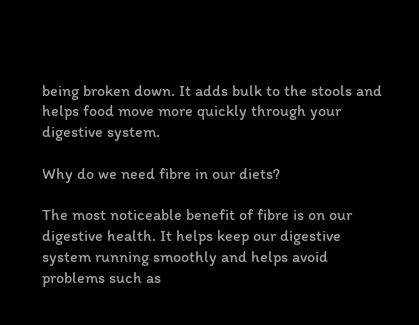being broken down. It adds bulk to the stools and helps food move more quickly through your digestive system.

Why do we need fibre in our diets?

The most noticeable benefit of fibre is on our digestive health. It helps keep our digestive system running smoothly and helps avoid problems such as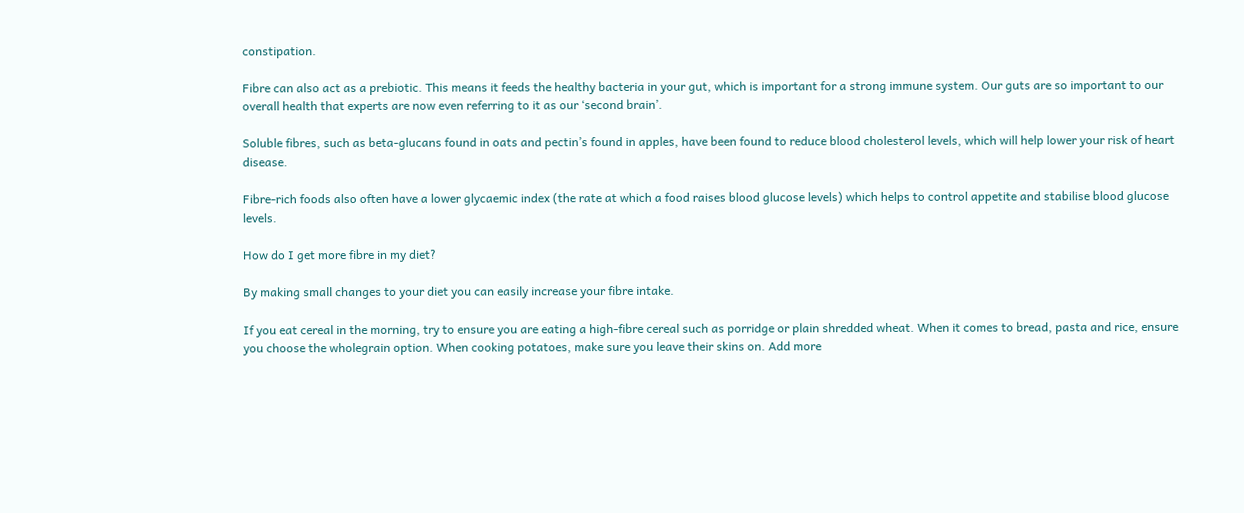constipation.

Fibre can also act as a prebiotic. This means it feeds the healthy bacteria in your gut, which is important for a strong immune system. Our guts are so important to our overall health that experts are now even referring to it as our ‘second brain’.

Soluble fibres, such as beta-glucans found in oats and pectin’s found in apples, have been found to reduce blood cholesterol levels, which will help lower your risk of heart disease.

Fibre-rich foods also often have a lower glycaemic index (the rate at which a food raises blood glucose levels) which helps to control appetite and stabilise blood glucose levels.

How do I get more fibre in my diet?

By making small changes to your diet you can easily increase your fibre intake.

If you eat cereal in the morning, try to ensure you are eating a high-fibre cereal such as porridge or plain shredded wheat. When it comes to bread, pasta and rice, ensure you choose the wholegrain option. When cooking potatoes, make sure you leave their skins on. Add more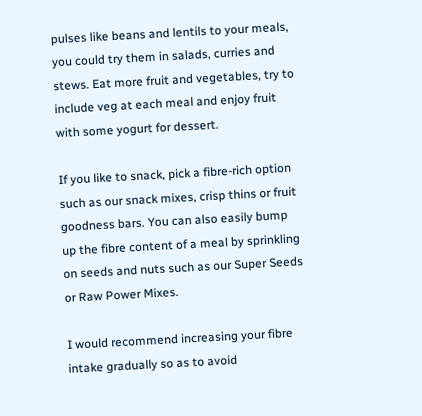pulses like beans and lentils to your meals, you could try them in salads, curries and stews. Eat more fruit and vegetables, try to include veg at each meal and enjoy fruit with some yogurt for dessert.

If you like to snack, pick a fibre-rich option such as our snack mixes, crisp thins or fruit goodness bars. You can also easily bump up the fibre content of a meal by sprinkling on seeds and nuts such as our Super Seeds or Raw Power Mixes.

I would recommend increasing your fibre intake gradually so as to avoid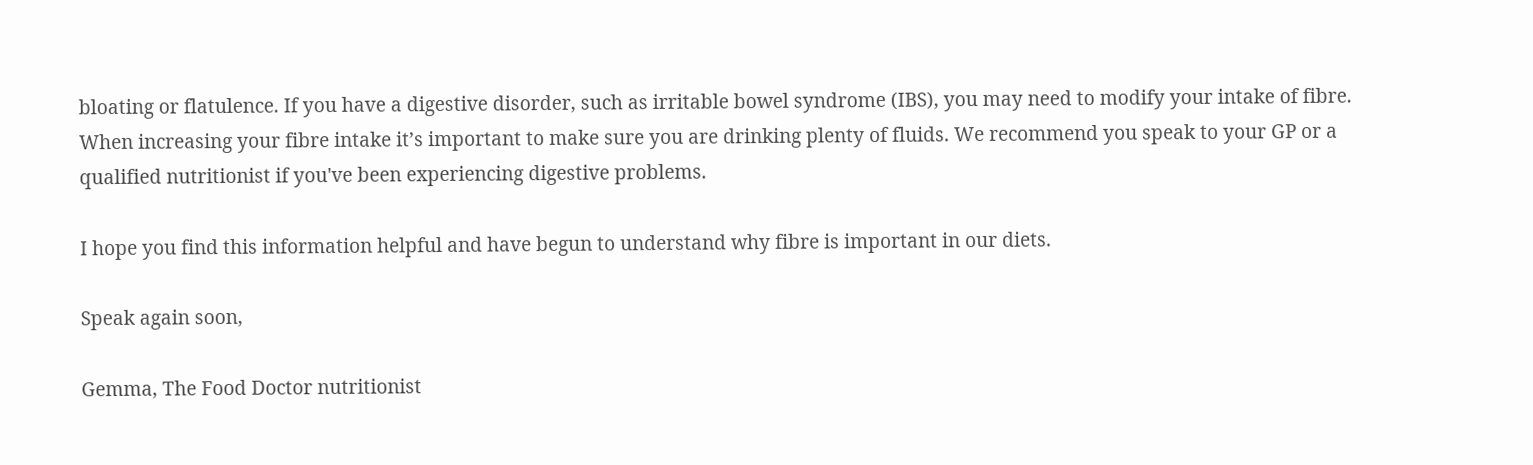bloating or flatulence. If you have a digestive disorder, such as irritable bowel syndrome (IBS), you may need to modify your intake of fibre. When increasing your fibre intake it’s important to make sure you are drinking plenty of fluids. We recommend you speak to your GP or a qualified nutritionist if you've been experiencing digestive problems.

I hope you find this information helpful and have begun to understand why fibre is important in our diets.

Speak again soon,

Gemma, The Food Doctor nutritionist